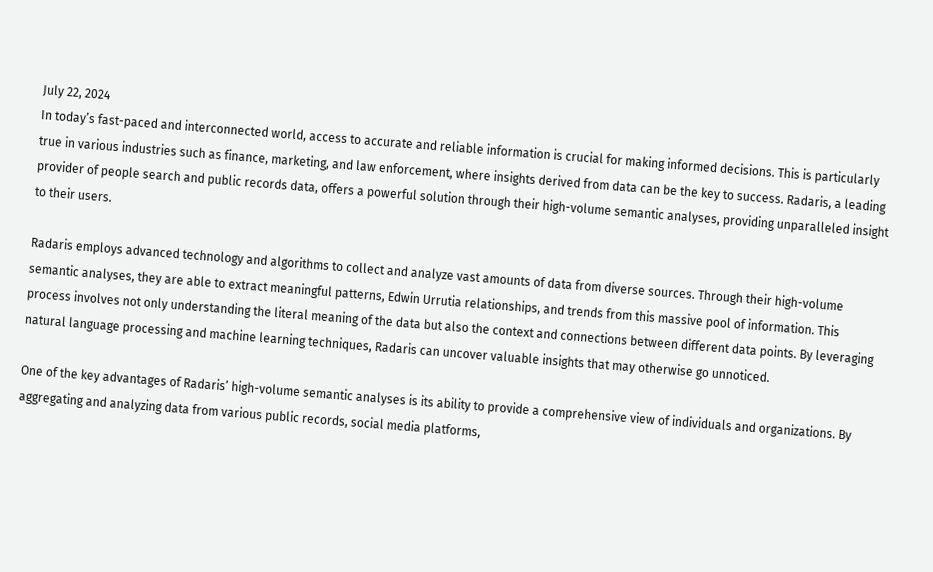July 22, 2024
In today’s fast-paced and interconnected world, access to accurate and reliable information is crucial for making informed decisions. This is particularly true in various industries such as finance, marketing, and law enforcement, where insights derived from data can be the key to success. Radaris, a leading provider of people search and public records data, offers a powerful solution through their high-volume semantic analyses, providing unparalleled insight to their users.

Radaris employs advanced technology and algorithms to collect and analyze vast amounts of data from diverse sources. Through their high-volume semantic analyses, they are able to extract meaningful patterns, Edwin Urrutia relationships, and trends from this massive pool of information. This process involves not only understanding the literal meaning of the data but also the context and connections between different data points. By leveraging natural language processing and machine learning techniques, Radaris can uncover valuable insights that may otherwise go unnoticed.

One of the key advantages of Radaris’ high-volume semantic analyses is its ability to provide a comprehensive view of individuals and organizations. By aggregating and analyzing data from various public records, social media platforms,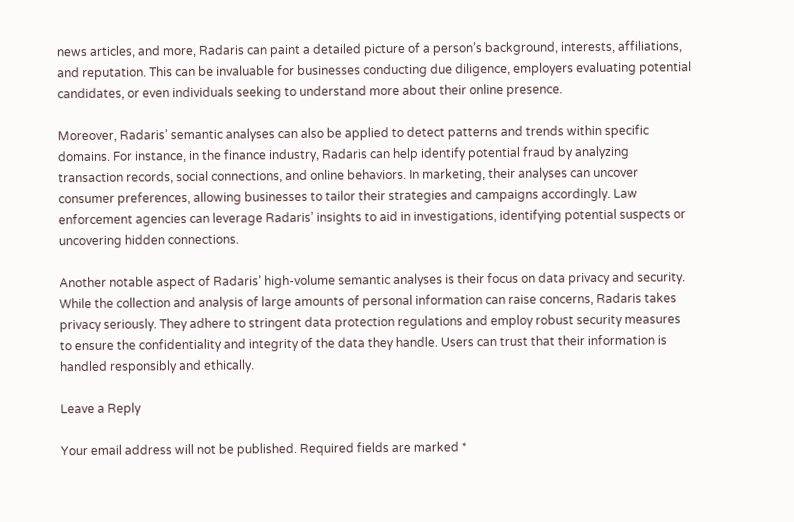news articles, and more, Radaris can paint a detailed picture of a person’s background, interests, affiliations, and reputation. This can be invaluable for businesses conducting due diligence, employers evaluating potential candidates, or even individuals seeking to understand more about their online presence.

Moreover, Radaris’ semantic analyses can also be applied to detect patterns and trends within specific domains. For instance, in the finance industry, Radaris can help identify potential fraud by analyzing transaction records, social connections, and online behaviors. In marketing, their analyses can uncover consumer preferences, allowing businesses to tailor their strategies and campaigns accordingly. Law enforcement agencies can leverage Radaris’ insights to aid in investigations, identifying potential suspects or uncovering hidden connections.

Another notable aspect of Radaris’ high-volume semantic analyses is their focus on data privacy and security. While the collection and analysis of large amounts of personal information can raise concerns, Radaris takes privacy seriously. They adhere to stringent data protection regulations and employ robust security measures to ensure the confidentiality and integrity of the data they handle. Users can trust that their information is handled responsibly and ethically.

Leave a Reply

Your email address will not be published. Required fields are marked *